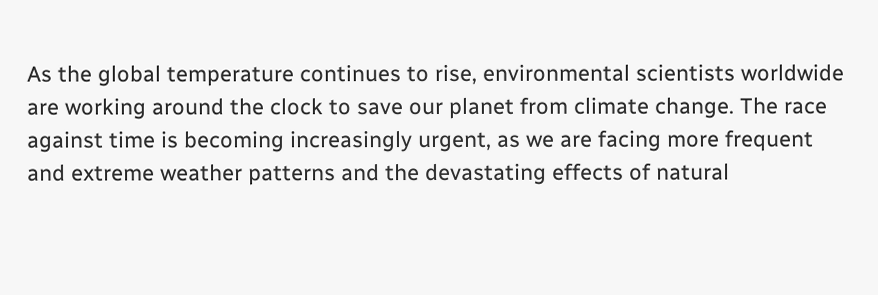As the global temperature continues to rise, environmental scientists worldwide are working around the clock to save our planet from climate change. The race against time is becoming increasingly urgent, as we are facing more frequent and extreme weather patterns and the devastating effects of natural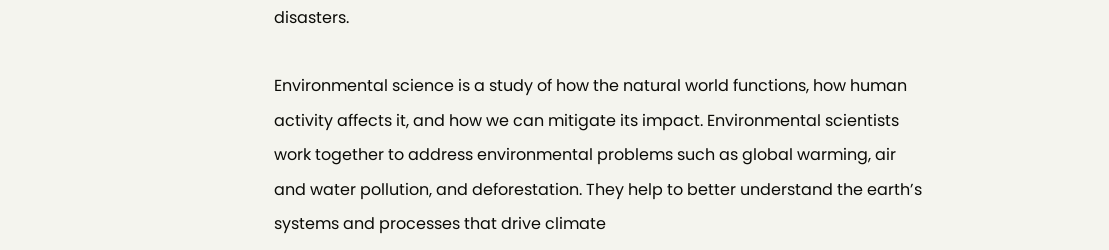disasters.

Environmental science is a study of how the natural world functions, how human activity affects it, and how we can mitigate its impact. Environmental scientists work together to address environmental problems such as global warming, air and water pollution, and deforestation. They help to better understand the earth’s systems and processes that drive climate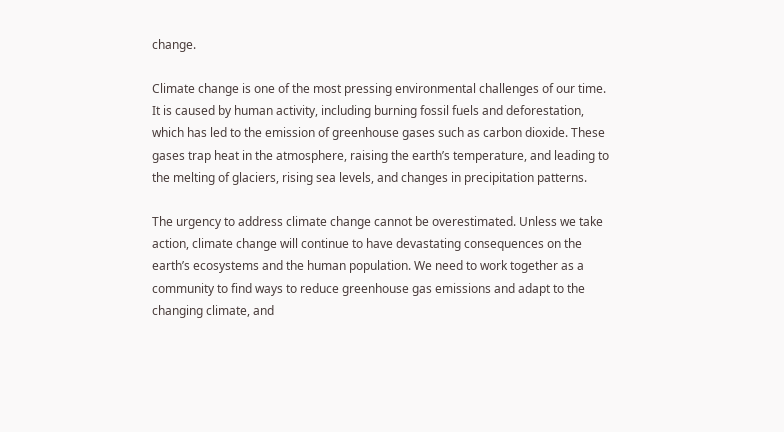change.

Climate change is one of the most pressing environmental challenges of our time. It is caused by human activity, including burning fossil fuels and deforestation, which has led to the emission of greenhouse gases such as carbon dioxide. These gases trap heat in the atmosphere, raising the earth’s temperature, and leading to the melting of glaciers, rising sea levels, and changes in precipitation patterns.

The urgency to address climate change cannot be overestimated. Unless we take action, climate change will continue to have devastating consequences on the earth’s ecosystems and the human population. We need to work together as a community to find ways to reduce greenhouse gas emissions and adapt to the changing climate, and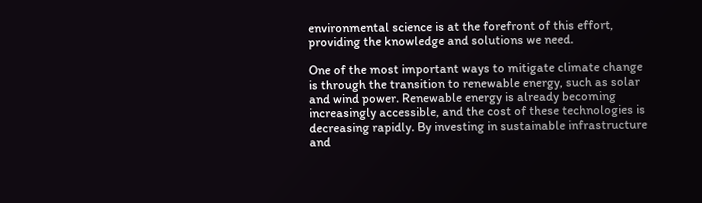environmental science is at the forefront of this effort, providing the knowledge and solutions we need.

One of the most important ways to mitigate climate change is through the transition to renewable energy, such as solar and wind power. Renewable energy is already becoming increasingly accessible, and the cost of these technologies is decreasing rapidly. By investing in sustainable infrastructure and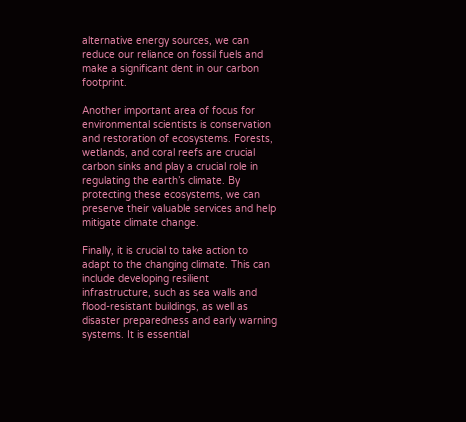alternative energy sources, we can reduce our reliance on fossil fuels and make a significant dent in our carbon footprint.

Another important area of focus for environmental scientists is conservation and restoration of ecosystems. Forests, wetlands, and coral reefs are crucial carbon sinks and play a crucial role in regulating the earth’s climate. By protecting these ecosystems, we can preserve their valuable services and help mitigate climate change.

Finally, it is crucial to take action to adapt to the changing climate. This can include developing resilient infrastructure, such as sea walls and flood-resistant buildings, as well as disaster preparedness and early warning systems. It is essential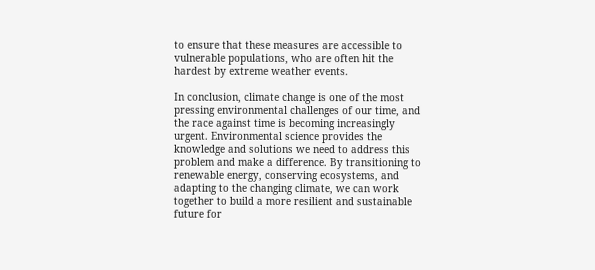to ensure that these measures are accessible to vulnerable populations, who are often hit the hardest by extreme weather events.

In conclusion, climate change is one of the most pressing environmental challenges of our time, and the race against time is becoming increasingly urgent. Environmental science provides the knowledge and solutions we need to address this problem and make a difference. By transitioning to renewable energy, conserving ecosystems, and adapting to the changing climate, we can work together to build a more resilient and sustainable future for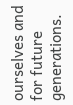ourselves and for future generations.